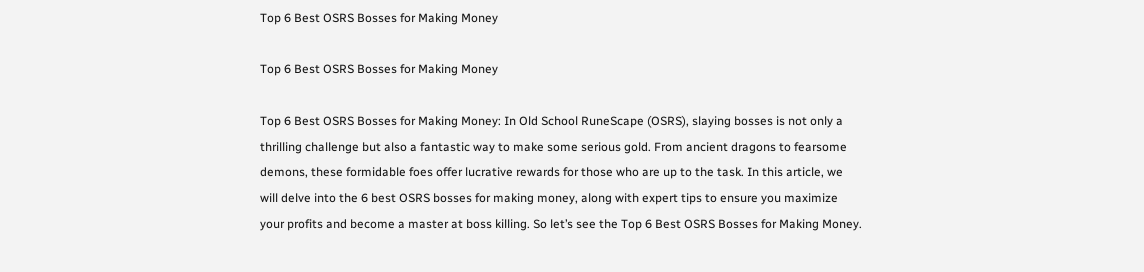Top 6 Best OSRS Bosses for Making Money

Top 6 Best OSRS Bosses for Making Money

Top 6 Best OSRS Bosses for Making Money: In Old School RuneScape (OSRS), slaying bosses is not only a thrilling challenge but also a fantastic way to make some serious gold. From ancient dragons to fearsome demons, these formidable foes offer lucrative rewards for those who are up to the task. In this article, we will delve into the 6 best OSRS bosses for making money, along with expert tips to ensure you maximize your profits and become a master at boss killing. So let’s see the Top 6 Best OSRS Bosses for Making Money.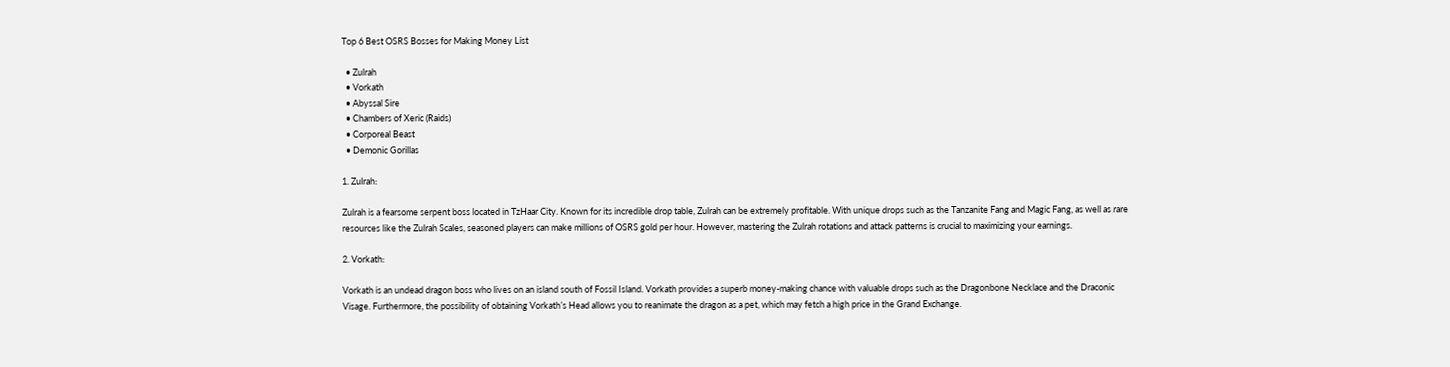Top 6 Best OSRS Bosses for Making Money List

  • Zulrah
  • Vorkath
  • Abyssal Sire
  • Chambers of Xeric (Raids)
  • Corporeal Beast
  • Demonic Gorillas

1. Zulrah:

Zulrah is a fearsome serpent boss located in TzHaar City. Known for its incredible drop table, Zulrah can be extremely profitable. With unique drops such as the Tanzanite Fang and Magic Fang, as well as rare resources like the Zulrah Scales, seasoned players can make millions of OSRS gold per hour. However, mastering the Zulrah rotations and attack patterns is crucial to maximizing your earnings.

2. Vorkath:

Vorkath is an undead dragon boss who lives on an island south of Fossil Island. Vorkath provides a superb money-making chance with valuable drops such as the Dragonbone Necklace and the Draconic Visage. Furthermore, the possibility of obtaining Vorkath’s Head allows you to reanimate the dragon as a pet, which may fetch a high price in the Grand Exchange.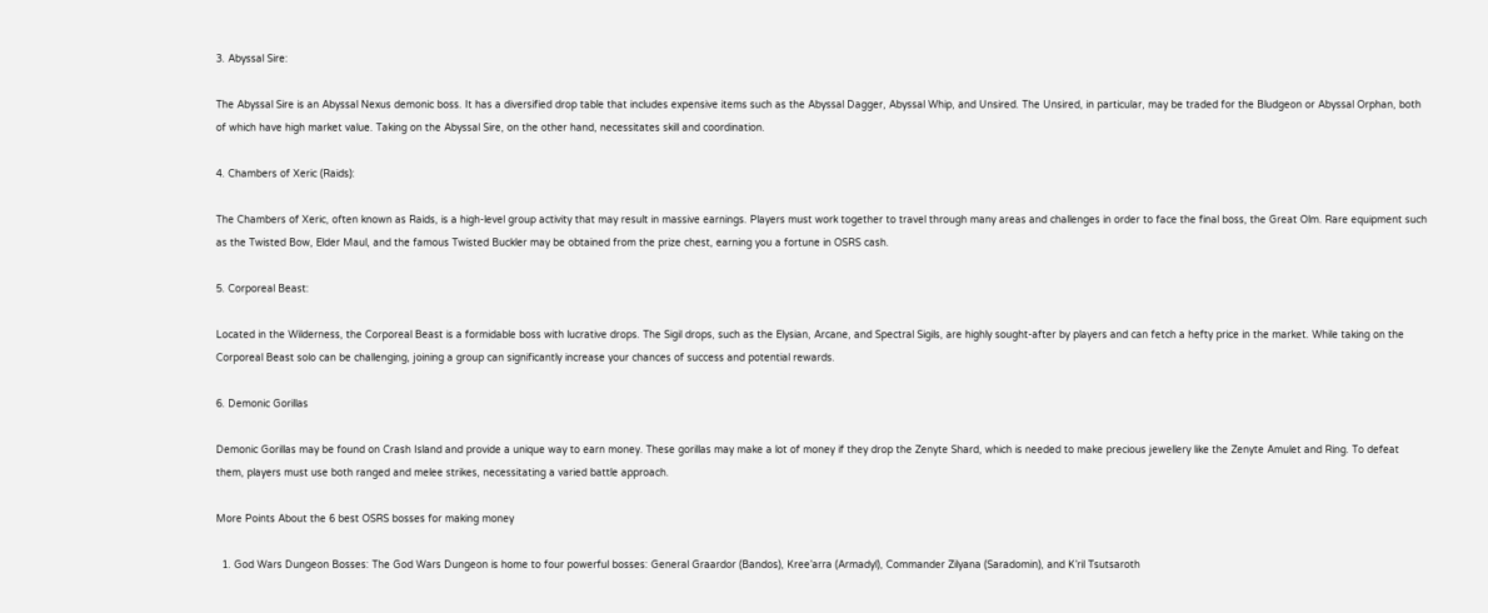3. Abyssal Sire:

The Abyssal Sire is an Abyssal Nexus demonic boss. It has a diversified drop table that includes expensive items such as the Abyssal Dagger, Abyssal Whip, and Unsired. The Unsired, in particular, may be traded for the Bludgeon or Abyssal Orphan, both of which have high market value. Taking on the Abyssal Sire, on the other hand, necessitates skill and coordination.

4. Chambers of Xeric (Raids):

The Chambers of Xeric, often known as Raids, is a high-level group activity that may result in massive earnings. Players must work together to travel through many areas and challenges in order to face the final boss, the Great Olm. Rare equipment such as the Twisted Bow, Elder Maul, and the famous Twisted Buckler may be obtained from the prize chest, earning you a fortune in OSRS cash.

5. Corporeal Beast:

Located in the Wilderness, the Corporeal Beast is a formidable boss with lucrative drops. The Sigil drops, such as the Elysian, Arcane, and Spectral Sigils, are highly sought-after by players and can fetch a hefty price in the market. While taking on the Corporeal Beast solo can be challenging, joining a group can significantly increase your chances of success and potential rewards.

6. Demonic Gorillas

Demonic Gorillas may be found on Crash Island and provide a unique way to earn money. These gorillas may make a lot of money if they drop the Zenyte Shard, which is needed to make precious jewellery like the Zenyte Amulet and Ring. To defeat them, players must use both ranged and melee strikes, necessitating a varied battle approach.

More Points About the 6 best OSRS bosses for making money

  1. God Wars Dungeon Bosses: The God Wars Dungeon is home to four powerful bosses: General Graardor (Bandos), Kree’arra (Armadyl), Commander Zilyana (Saradomin), and K’ril Tsutsaroth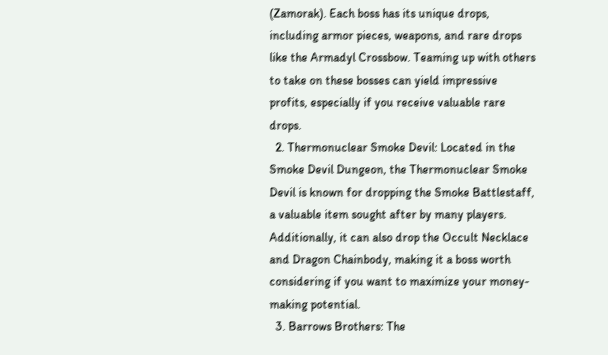(Zamorak). Each boss has its unique drops, including armor pieces, weapons, and rare drops like the Armadyl Crossbow. Teaming up with others to take on these bosses can yield impressive profits, especially if you receive valuable rare drops.
  2. Thermonuclear Smoke Devil: Located in the Smoke Devil Dungeon, the Thermonuclear Smoke Devil is known for dropping the Smoke Battlestaff, a valuable item sought after by many players. Additionally, it can also drop the Occult Necklace and Dragon Chainbody, making it a boss worth considering if you want to maximize your money-making potential.
  3. Barrows Brothers: The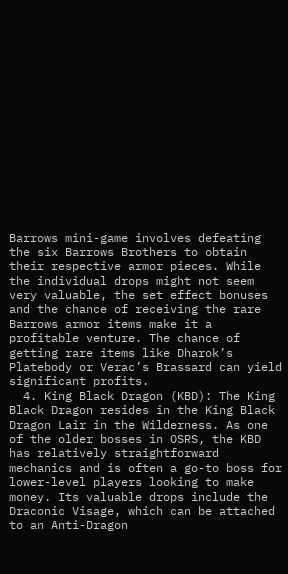Barrows mini-game involves defeating the six Barrows Brothers to obtain their respective armor pieces. While the individual drops might not seem very valuable, the set effect bonuses and the chance of receiving the rare Barrows armor items make it a profitable venture. The chance of getting rare items like Dharok’s Platebody or Verac’s Brassard can yield significant profits.
  4. King Black Dragon (KBD): The King Black Dragon resides in the King Black Dragon Lair in the Wilderness. As one of the older bosses in OSRS, the KBD has relatively straightforward mechanics and is often a go-to boss for lower-level players looking to make money. Its valuable drops include the Draconic Visage, which can be attached to an Anti-Dragon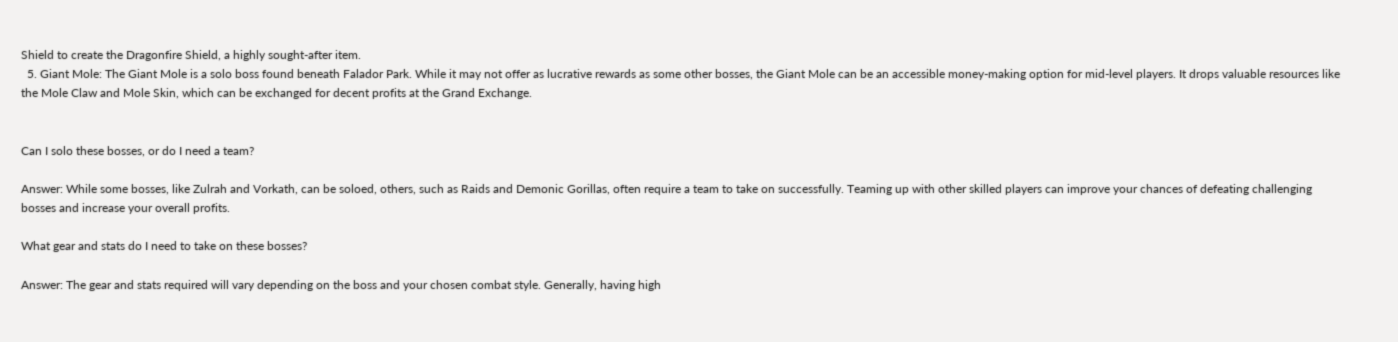Shield to create the Dragonfire Shield, a highly sought-after item.
  5. Giant Mole: The Giant Mole is a solo boss found beneath Falador Park. While it may not offer as lucrative rewards as some other bosses, the Giant Mole can be an accessible money-making option for mid-level players. It drops valuable resources like the Mole Claw and Mole Skin, which can be exchanged for decent profits at the Grand Exchange.


Can I solo these bosses, or do I need a team?

Answer: While some bosses, like Zulrah and Vorkath, can be soloed, others, such as Raids and Demonic Gorillas, often require a team to take on successfully. Teaming up with other skilled players can improve your chances of defeating challenging bosses and increase your overall profits.

What gear and stats do I need to take on these bosses?

Answer: The gear and stats required will vary depending on the boss and your chosen combat style. Generally, having high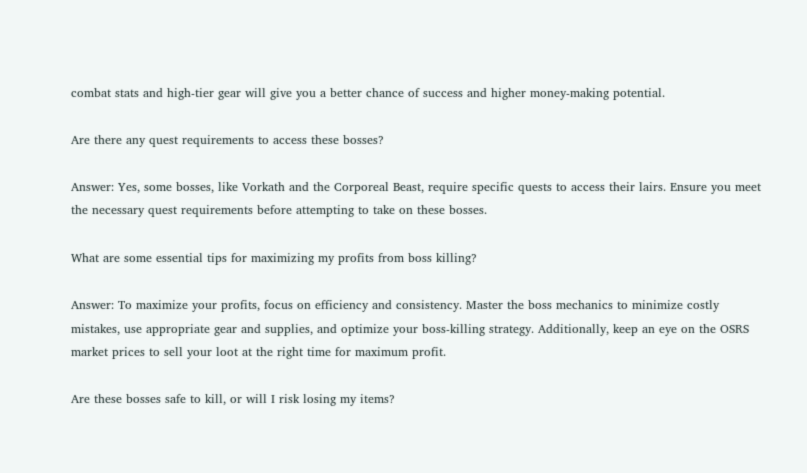combat stats and high-tier gear will give you a better chance of success and higher money-making potential.

Are there any quest requirements to access these bosses?

Answer: Yes, some bosses, like Vorkath and the Corporeal Beast, require specific quests to access their lairs. Ensure you meet the necessary quest requirements before attempting to take on these bosses.

What are some essential tips for maximizing my profits from boss killing?

Answer: To maximize your profits, focus on efficiency and consistency. Master the boss mechanics to minimize costly mistakes, use appropriate gear and supplies, and optimize your boss-killing strategy. Additionally, keep an eye on the OSRS market prices to sell your loot at the right time for maximum profit.

Are these bosses safe to kill, or will I risk losing my items?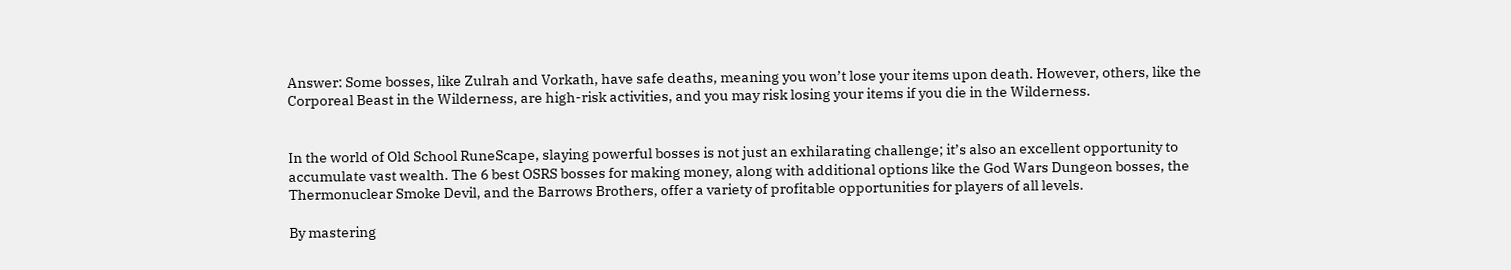Answer: Some bosses, like Zulrah and Vorkath, have safe deaths, meaning you won’t lose your items upon death. However, others, like the Corporeal Beast in the Wilderness, are high-risk activities, and you may risk losing your items if you die in the Wilderness.


In the world of Old School RuneScape, slaying powerful bosses is not just an exhilarating challenge; it’s also an excellent opportunity to accumulate vast wealth. The 6 best OSRS bosses for making money, along with additional options like the God Wars Dungeon bosses, the Thermonuclear Smoke Devil, and the Barrows Brothers, offer a variety of profitable opportunities for players of all levels.

By mastering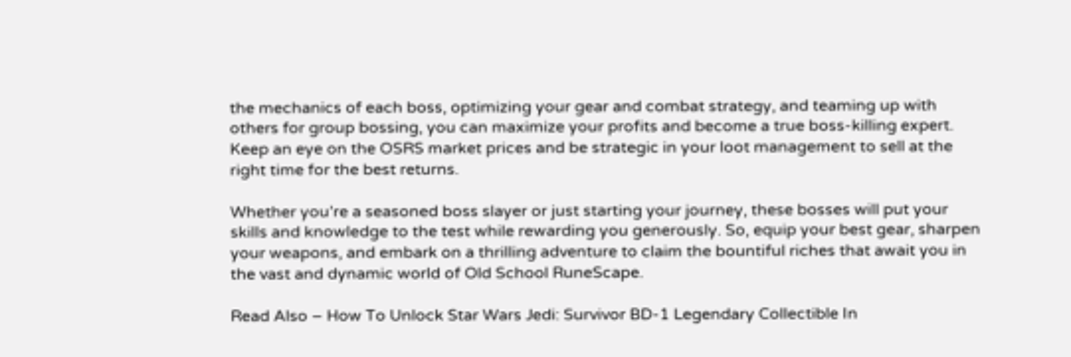the mechanics of each boss, optimizing your gear and combat strategy, and teaming up with others for group bossing, you can maximize your profits and become a true boss-killing expert. Keep an eye on the OSRS market prices and be strategic in your loot management to sell at the right time for the best returns.

Whether you’re a seasoned boss slayer or just starting your journey, these bosses will put your skills and knowledge to the test while rewarding you generously. So, equip your best gear, sharpen your weapons, and embark on a thrilling adventure to claim the bountiful riches that await you in the vast and dynamic world of Old School RuneScape.

Read Also – How To Unlock Star Wars Jedi: Survivor BD-1 Legendary Collectible In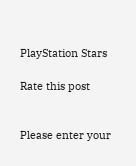PlayStation Stars

Rate this post


Please enter your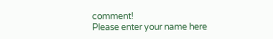comment!
Please enter your name here